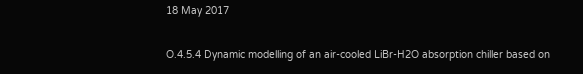18 May 2017

O.4.5.4 Dynamic modelling of an air-cooled LiBr-H2O absorption chiller based on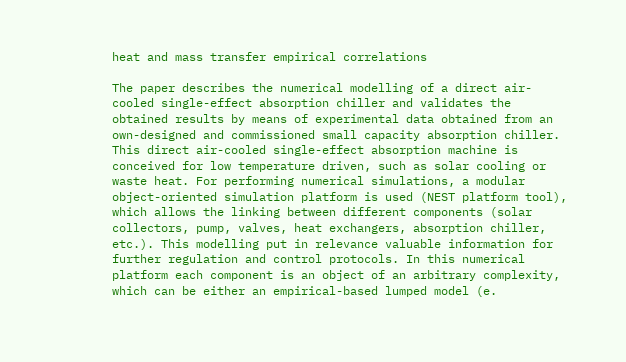heat and mass transfer empirical correlations

The paper describes the numerical modelling of a direct air-cooled single-effect absorption chiller and validates the obtained results by means of experimental data obtained from an own-designed and commissioned small capacity absorption chiller. This direct air-cooled single-effect absorption machine is conceived for low temperature driven, such as solar cooling or waste heat. For performing numerical simulations, a modular object-oriented simulation platform is used (NEST platform tool), which allows the linking between different components (solar collectors, pump, valves, heat exchangers, absorption chiller, etc.). This modelling put in relevance valuable information for further regulation and control protocols. In this numerical platform each component is an object of an arbitrary complexity, which can be either an empirical-based lumped model (e.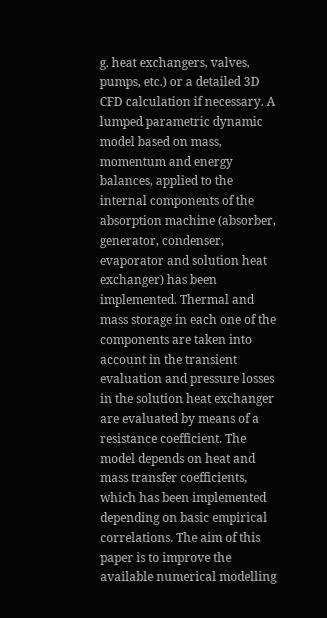g. heat exchangers, valves, pumps, etc.) or a detailed 3D CFD calculation if necessary. A lumped parametric dynamic model based on mass, momentum and energy balances, applied to the internal components of the absorption machine (absorber, generator, condenser, evaporator and solution heat exchanger) has been implemented. Thermal and mass storage in each one of the components are taken into account in the transient evaluation and pressure losses in the solution heat exchanger are evaluated by means of a resistance coefficient. The model depends on heat and mass transfer coefficients, which has been implemented depending on basic empirical correlations. The aim of this paper is to improve the available numerical modelling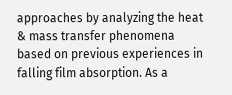approaches by analyzing the heat & mass transfer phenomena based on previous experiences in falling film absorption. As a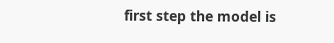first step the model is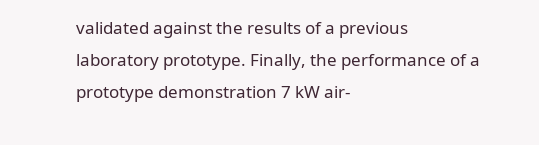validated against the results of a previous laboratory prototype. Finally, the performance of a prototype demonstration 7 kW air-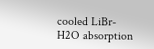cooled LiBr-H2O absorption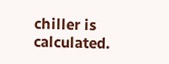chiller is calculated.